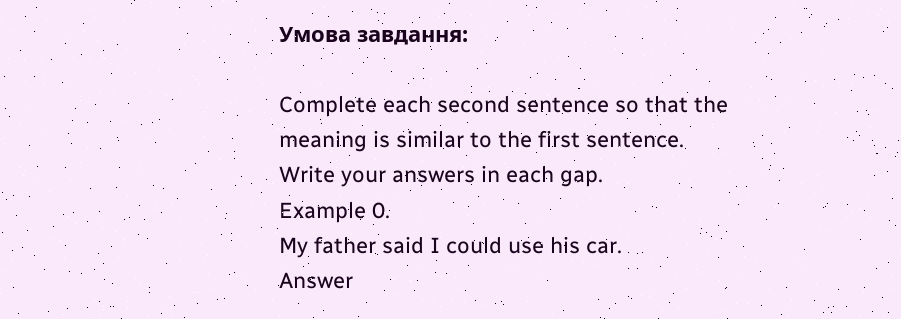Умова завдання:

Complete each second sentence so that the meaning is similar to the first sentence.
Write your answers in each gap.
Example 0.
My father said I could use his car.
Answer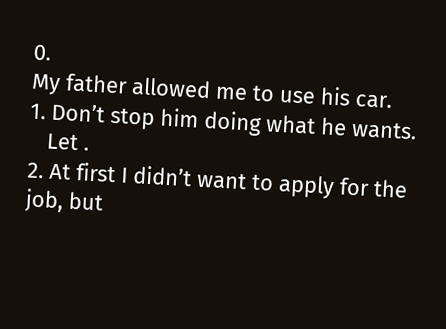0.
My father allowed me to use his car.
1. Don’t stop him doing what he wants.
   Let .
2. At first I didn’t want to apply for the job, but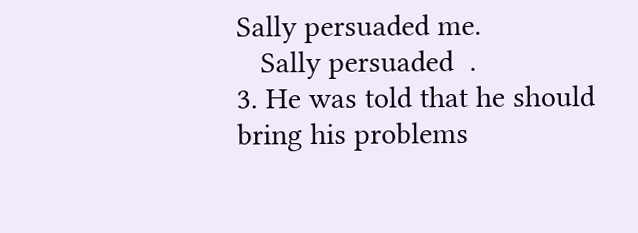Sally persuaded me.
   Sally persuaded  .
3. He was told that he should bring his problems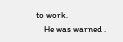to work.
    He was warned .